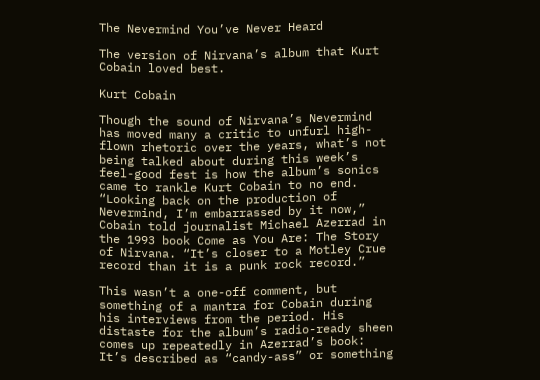The Nevermind You’ve Never Heard

The version of Nirvana’s album that Kurt Cobain loved best.

Kurt Cobain

Though the sound of Nirvana’s Nevermind has moved many a critic to unfurl high-flown rhetoric over the years, what’s not being talked about during this week’s feel-good fest is how the album’s sonics came to rankle Kurt Cobain to no end. “Looking back on the production of Nevermind, I’m embarrassed by it now,” Cobain told journalist Michael Azerrad in the 1993 book Come as You Are: The Story of Nirvana. “It’s closer to a Motley Crue record than it is a punk rock record.”

This wasn’t a one-off comment, but something of a mantra for Cobain during his interviews from the period. His distaste for the album’s radio-ready sheen comes up repeatedly in Azerrad’s book: It’s described as “candy-ass” or something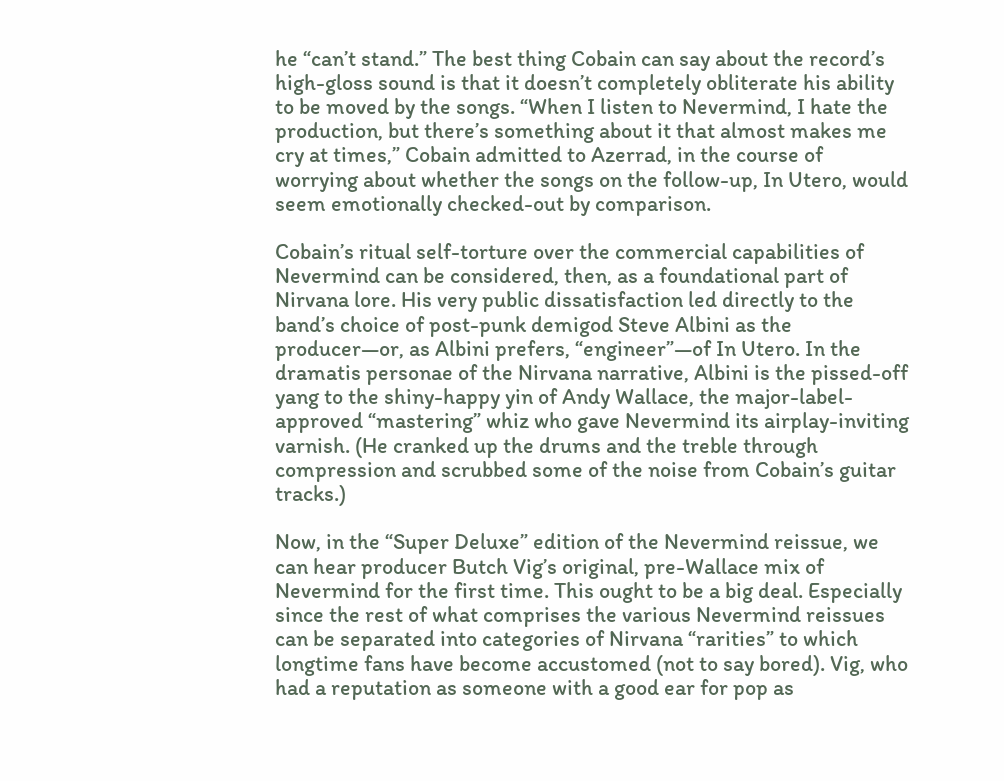he “can’t stand.” The best thing Cobain can say about the record’s high-gloss sound is that it doesn’t completely obliterate his ability to be moved by the songs. “When I listen to Nevermind, I hate the production, but there’s something about it that almost makes me cry at times,” Cobain admitted to Azerrad, in the course of worrying about whether the songs on the follow-up, In Utero, would seem emotionally checked-out by comparison.

Cobain’s ritual self-torture over the commercial capabilities of Nevermind can be considered, then, as a foundational part of Nirvana lore. His very public dissatisfaction led directly to the band’s choice of post-punk demigod Steve Albini as the producer—or, as Albini prefers, “engineer”—of In Utero. In the dramatis personae of the Nirvana narrative, Albini is the pissed-off yang to the shiny-happy yin of Andy Wallace, the major-label-approved “mastering” whiz who gave Nevermind its airplay-inviting varnish. (He cranked up the drums and the treble through compression and scrubbed some of the noise from Cobain’s guitar tracks.)

Now, in the “Super Deluxe” edition of the Nevermind reissue, we can hear producer Butch Vig’s original, pre-Wallace mix of Nevermind for the first time. This ought to be a big deal. Especially since the rest of what comprises the various Nevermind reissues can be separated into categories of Nirvana “rarities” to which longtime fans have become accustomed (not to say bored). Vig, who had a reputation as someone with a good ear for pop as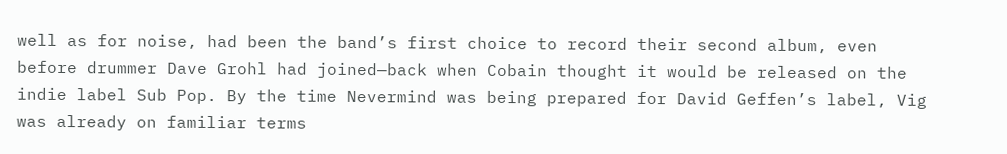well as for noise, had been the band’s first choice to record their second album, even before drummer Dave Grohl had joined—back when Cobain thought it would be released on the indie label Sub Pop. By the time Nevermind was being prepared for David Geffen’s label, Vig was already on familiar terms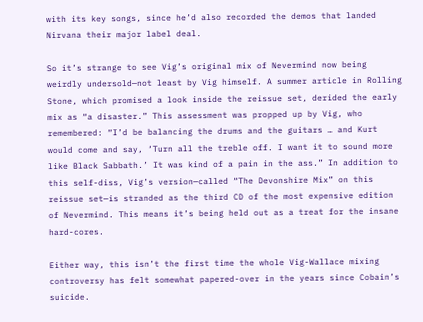with its key songs, since he’d also recorded the demos that landed Nirvana their major label deal.

So it’s strange to see Vig’s original mix of Nevermind now being weirdly undersold—not least by Vig himself. A summer article in Rolling Stone, which promised a look inside the reissue set, derided the early mix as “a disaster.” This assessment was propped up by Vig, who remembered: “I’d be balancing the drums and the guitars … and Kurt would come and say, ‘Turn all the treble off. I want it to sound more like Black Sabbath.’ It was kind of a pain in the ass.” In addition to this self-diss, Vig’s version—called “The Devonshire Mix” on this reissue set—is stranded as the third CD of the most expensive edition of Nevermind. This means it’s being held out as a treat for the insane hard-cores.

Either way, this isn’t the first time the whole Vig-Wallace mixing controversy has felt somewhat papered-over in the years since Cobain’s suicide.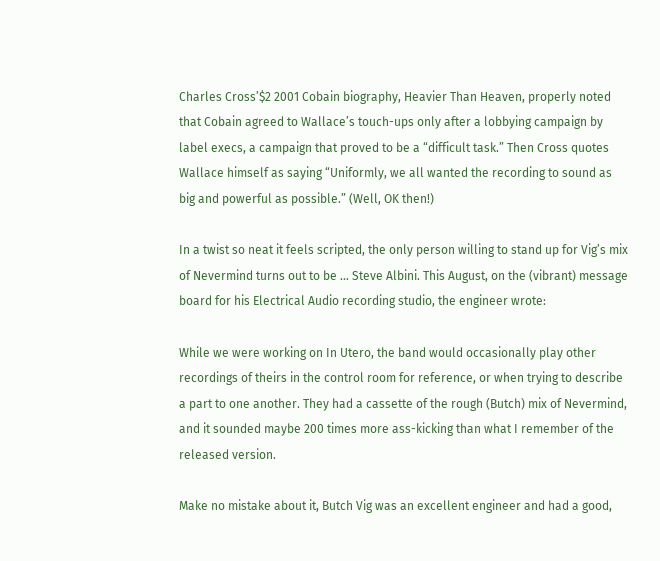Charles Cross’$2 2001 Cobain biography, Heavier Than Heaven, properly noted that Cobain agreed to Wallace’s touch-ups only after a lobbying campaign by label execs, a campaign that proved to be a “difficult task.” Then Cross quotes Wallace himself as saying “Uniformly, we all wanted the recording to sound as big and powerful as possible.” (Well, OK then!)

In a twist so neat it feels scripted, the only person willing to stand up for Vig’s mix of Nevermind turns out to be … Steve Albini. This August, on the (vibrant) message board for his Electrical Audio recording studio, the engineer wrote:

While we were working on In Utero, the band would occasionally play other recordings of theirs in the control room for reference, or when trying to describe a part to one another. They had a cassette of the rough (Butch) mix of Nevermind, and it sounded maybe 200 times more ass-kicking than what I remember of the released version.

Make no mistake about it, Butch Vig was an excellent engineer and had a good,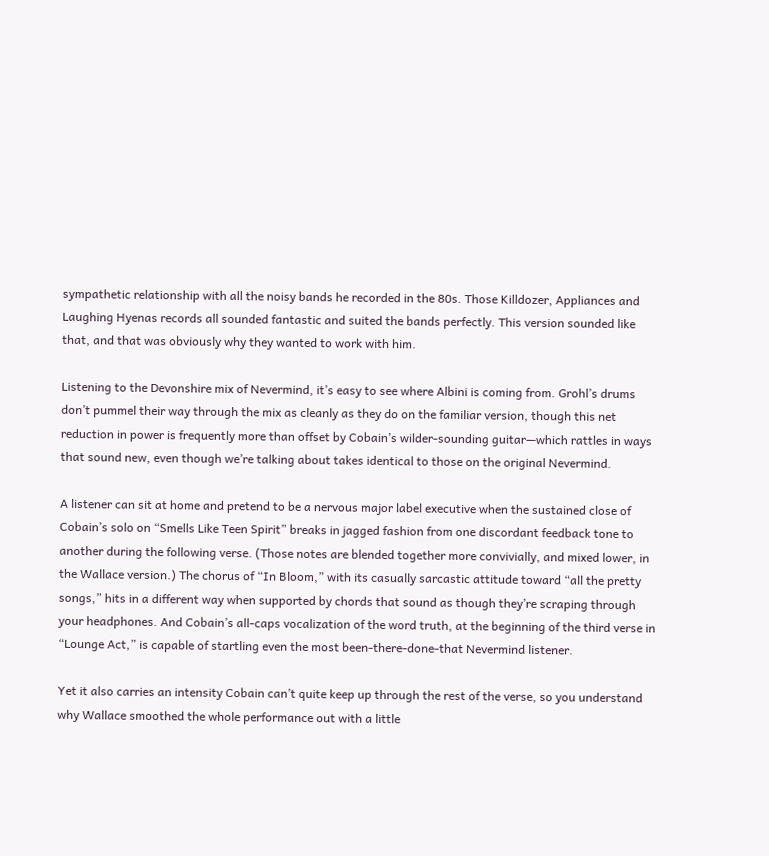sympathetic relationship with all the noisy bands he recorded in the 80s. Those Killdozer, Appliances and Laughing Hyenas records all sounded fantastic and suited the bands perfectly. This version sounded like that, and that was obviously why they wanted to work with him.

Listening to the Devonshire mix of Nevermind, it’s easy to see where Albini is coming from. Grohl’s drums don’t pummel their way through the mix as cleanly as they do on the familiar version, though this net reduction in power is frequently more than offset by Cobain’s wilder-sounding guitar—which rattles in ways that sound new, even though we’re talking about takes identical to those on the original Nevermind.

A listener can sit at home and pretend to be a nervous major label executive when the sustained close of Cobain’s solo on “Smells Like Teen Spirit” breaks in jagged fashion from one discordant feedback tone to another during the following verse. (Those notes are blended together more convivially, and mixed lower, in the Wallace version.) The chorus of “In Bloom,” with its casually sarcastic attitude toward “all the pretty songs,” hits in a different way when supported by chords that sound as though they’re scraping through your headphones. And Cobain’s all-caps vocalization of the word truth, at the beginning of the third verse in “Lounge Act,” is capable of startling even the most been-there-done-that Nevermind listener.

Yet it also carries an intensity Cobain can’t quite keep up through the rest of the verse, so you understand why Wallace smoothed the whole performance out with a little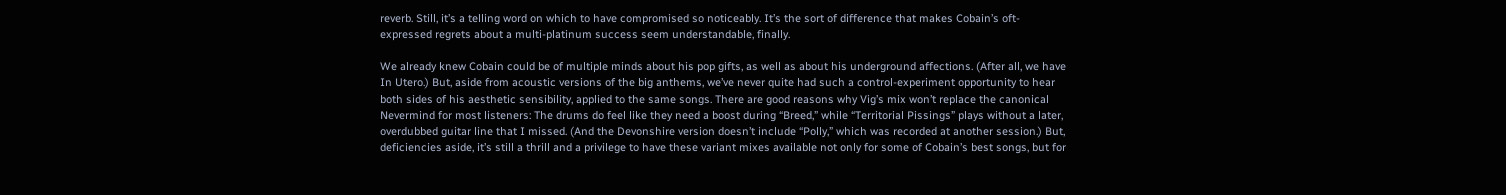reverb. Still, it’s a telling word on which to have compromised so noticeably. It’s the sort of difference that makes Cobain’s oft-expressed regrets about a multi-platinum success seem understandable, finally.

We already knew Cobain could be of multiple minds about his pop gifts, as well as about his underground affections. (After all, we have In Utero.) But, aside from acoustic versions of the big anthems, we’ve never quite had such a control-experiment opportunity to hear both sides of his aesthetic sensibility, applied to the same songs. There are good reasons why Vig’s mix won’t replace the canonical Nevermind for most listeners: The drums do feel like they need a boost during “Breed,” while “Territorial Pissings” plays without a later, overdubbed guitar line that I missed. (And the Devonshire version doesn’t include “Polly,” which was recorded at another session.) But, deficiencies aside, it’s still a thrill and a privilege to have these variant mixes available not only for some of Cobain’s best songs, but for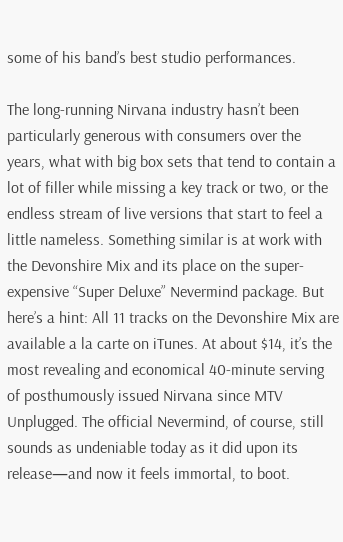some of his band’s best studio performances.

The long-running Nirvana industry hasn’t been particularly generous with consumers over the years, what with big box sets that tend to contain a lot of filler while missing a key track or two, or the endless stream of live versions that start to feel a little nameless. Something similar is at work with the Devonshire Mix and its place on the super-expensive “Super Deluxe” Nevermind package. But here’s a hint: All 11 tracks on the Devonshire Mix are available a la carte on iTunes. At about $14, it’s the most revealing and economical 40-minute serving of posthumously issued Nirvana since MTV Unplugged. The official Nevermind, of course, still sounds as undeniable today as it did upon its release—and now it feels immortal, to boot.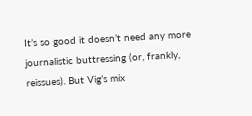It’s so good it doesn’t need any more journalistic buttressing (or, frankly, reissues). But Vig’s mix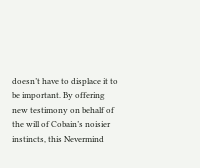doesn’t have to displace it to be important. By offering new testimony on behalf of the will of Cobain’s noisier instincts, this Nevermind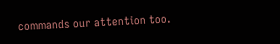commands our attention too.